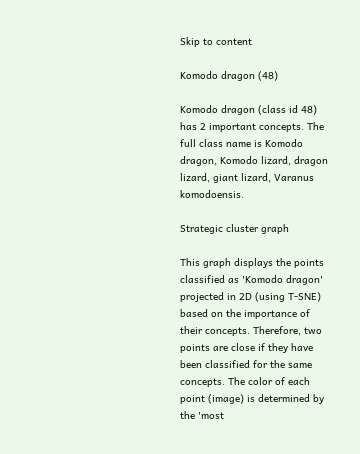Skip to content

Komodo dragon (48)

Komodo dragon (class id 48) has 2 important concepts. The full class name is Komodo dragon, Komodo lizard, dragon lizard, giant lizard, Varanus komodoensis.

Strategic cluster graph

This graph displays the points classified as 'Komodo dragon' projected in 2D (using T-SNE) based on the importance of their concepts. Therefore, two points are close if they have been classified for the same concepts. The color of each point (image) is determined by the 'most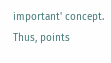important' concept. Thus, points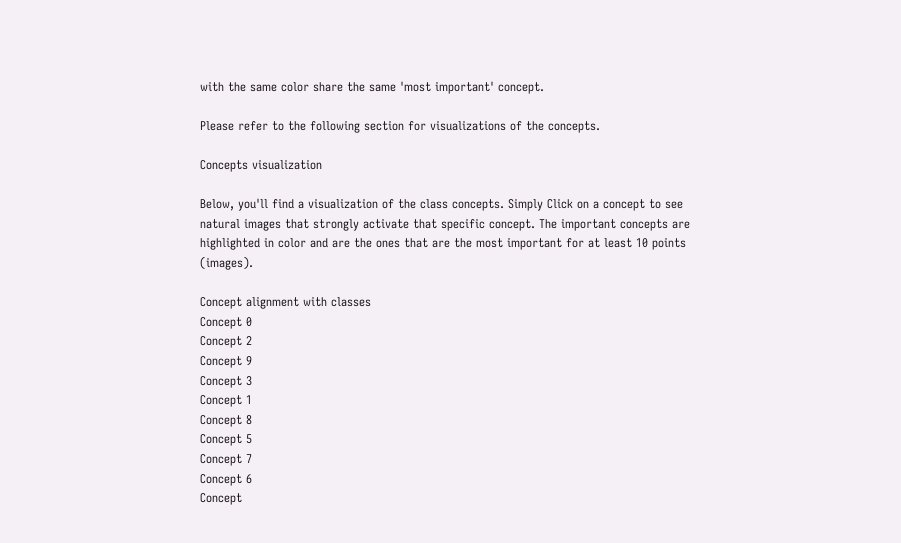with the same color share the same 'most important' concept.

Please refer to the following section for visualizations of the concepts.

Concepts visualization

Below, you'll find a visualization of the class concepts. Simply Click on a concept to see natural images that strongly activate that specific concept. The important concepts are highlighted in color and are the ones that are the most important for at least 10 points (images).

Concept alignment with classes
Concept 0
Concept 2
Concept 9
Concept 3
Concept 1
Concept 8
Concept 5
Concept 7
Concept 6
Concept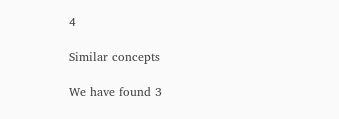4

Similar concepts

We have found 3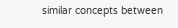similar concepts between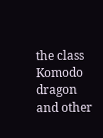the class Komodo dragon and other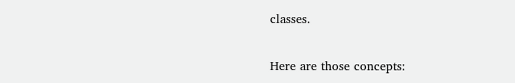classes.

Here are those concepts: